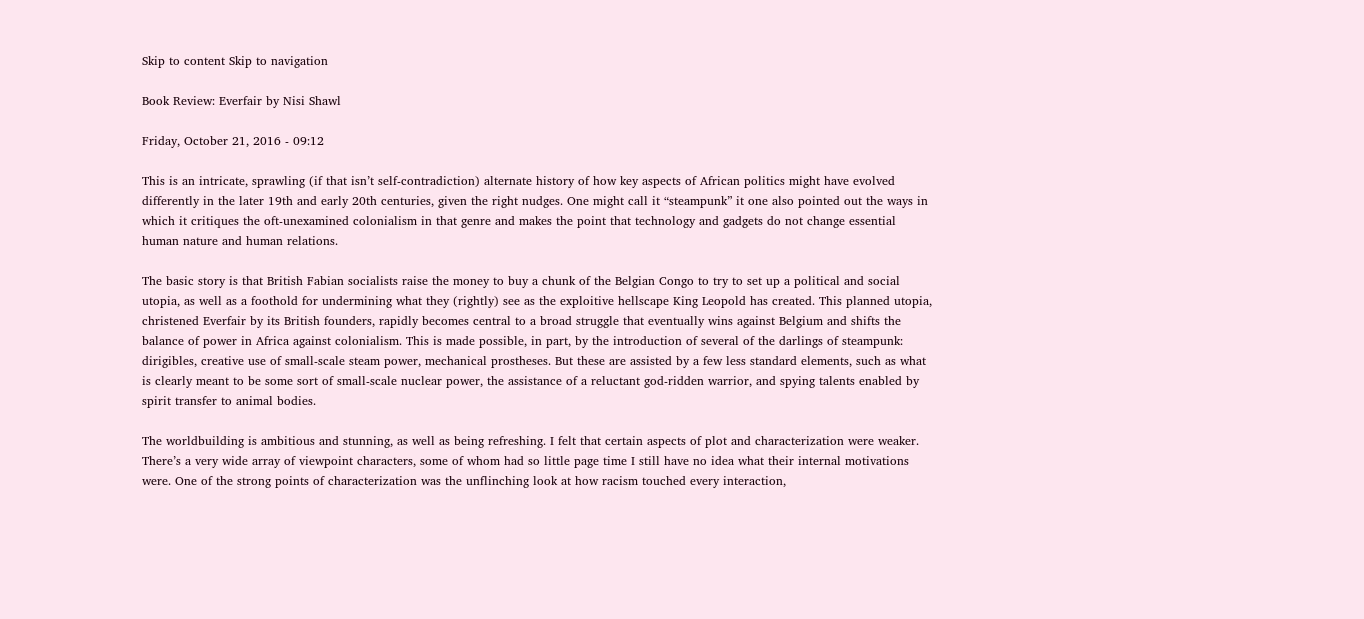Skip to content Skip to navigation

Book Review: Everfair by Nisi Shawl

Friday, October 21, 2016 - 09:12

This is an intricate, sprawling (if that isn’t self-contradiction) alternate history of how key aspects of African politics might have evolved differently in the later 19th and early 20th centuries, given the right nudges. One might call it “steampunk” it one also pointed out the ways in which it critiques the oft-unexamined colonialism in that genre and makes the point that technology and gadgets do not change essential human nature and human relations.

The basic story is that British Fabian socialists raise the money to buy a chunk of the Belgian Congo to try to set up a political and social utopia, as well as a foothold for undermining what they (rightly) see as the exploitive hellscape King Leopold has created. This planned utopia, christened Everfair by its British founders, rapidly becomes central to a broad struggle that eventually wins against Belgium and shifts the balance of power in Africa against colonialism. This is made possible, in part, by the introduction of several of the darlings of steampunk: dirigibles, creative use of small-scale steam power, mechanical prostheses. But these are assisted by a few less standard elements, such as what is clearly meant to be some sort of small-scale nuclear power, the assistance of a reluctant god-ridden warrior, and spying talents enabled by spirit transfer to animal bodies.

The worldbuilding is ambitious and stunning, as well as being refreshing. I felt that certain aspects of plot and characterization were weaker. There’s a very wide array of viewpoint characters, some of whom had so little page time I still have no idea what their internal motivations were. One of the strong points of characterization was the unflinching look at how racism touched every interaction,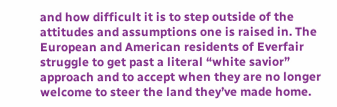and how difficult it is to step outside of the attitudes and assumptions one is raised in. The European and American residents of Everfair struggle to get past a literal “white savior” approach and to accept when they are no longer welcome to steer the land they’ve made home.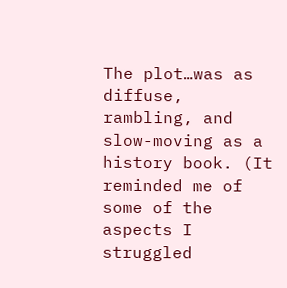The plot…was as diffuse, rambling, and slow-moving as a history book. (It reminded me of some of the aspects I struggled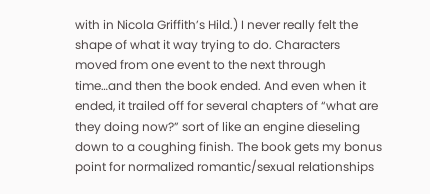with in Nicola Griffith’s Hild.) I never really felt the shape of what it way trying to do. Characters moved from one event to the next through time…and then the book ended. And even when it ended, it trailed off for several chapters of “what are they doing now?” sort of like an engine dieseling down to a coughing finish. The book gets my bonus point for normalized romantic/sexual relationships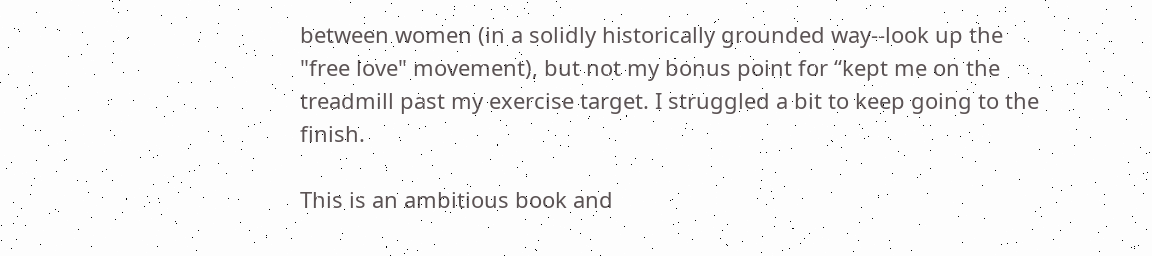between women (in a solidly historically grounded way--look up the "free love" movement), but not my bonus point for “kept me on the treadmill past my exercise target. I struggled a bit to keep going to the finish.

This is an ambitious book and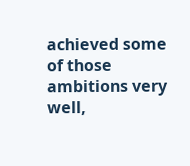achieved some of those ambitions very well,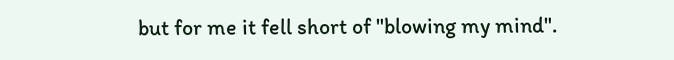but for me it fell short of "blowing my mind".